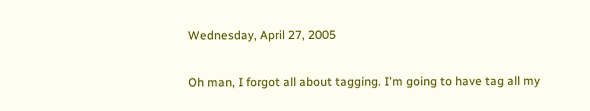Wednesday, April 27, 2005

Oh man, I forgot all about tagging. I'm going to have tag all my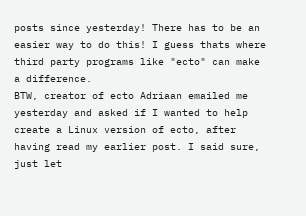posts since yesterday! There has to be an easier way to do this! I guess thats where third party programs like "ecto" can make a difference.
BTW, creator of ecto Adriaan emailed me yesterday and asked if I wanted to help create a Linux version of ecto, after having read my earlier post. I said sure, just let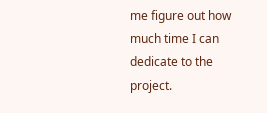me figure out how much time I can dedicate to the project.